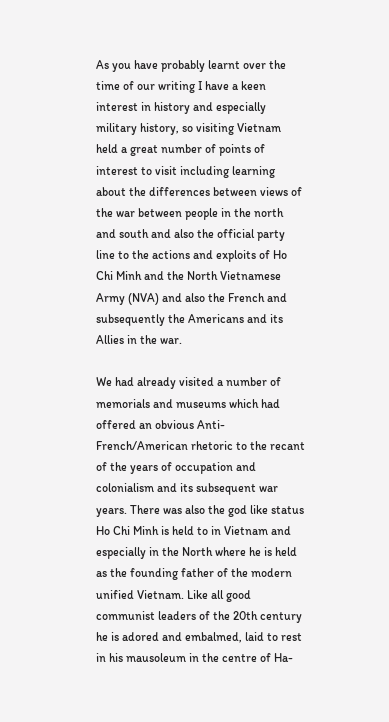As you have probably learnt over the time of our writing I have a keen interest in history and especially military history, so visiting Vietnam held a great number of points of interest to visit including learning about the differences between views of the war between people in the north and south and also the official party line to the actions and exploits of Ho Chi Minh and the North Vietnamese Army (NVA) and also the French and subsequently the Americans and its Allies in the war.

We had already visited a number of memorials and museums which had offered an obvious Anti-French/American rhetoric to the recant of the years of occupation and colonialism and its subsequent war years. There was also the god like status Ho Chi Minh is held to in Vietnam and especially in the North where he is held as the founding father of the modern unified Vietnam. Like all good communist leaders of the 20th century he is adored and embalmed, laid to rest in his mausoleum in the centre of Ha-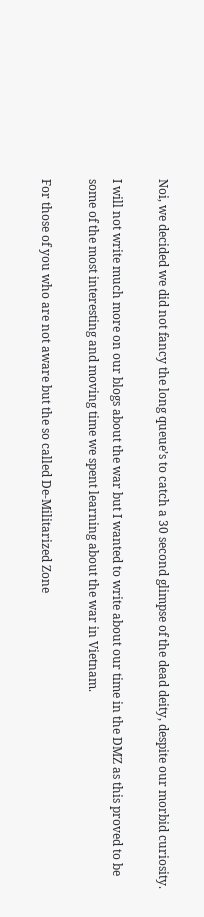Noi, we decided we did not fancy the long queue’s to catch a 30 second glimpse of the dead deity, despite our morbid curiosity.

I will not write much more on our blogs about the war but I wanted to write about our time in the DMZ as this proved to be some of the most interesting and moving time we spent learning about the war in Vietnam.

For those of you who are not aware but the so called De-Militarized Zone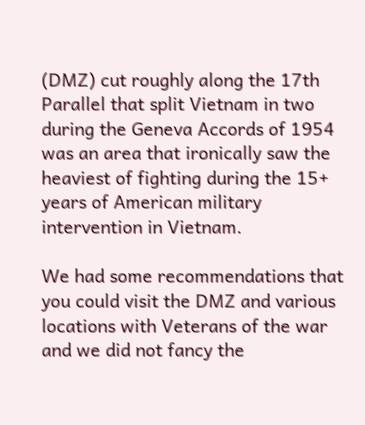(DMZ) cut roughly along the 17th Parallel that split Vietnam in two during the Geneva Accords of 1954 was an area that ironically saw the heaviest of fighting during the 15+ years of American military intervention in Vietnam.

We had some recommendations that you could visit the DMZ and various locations with Veterans of the war and we did not fancy the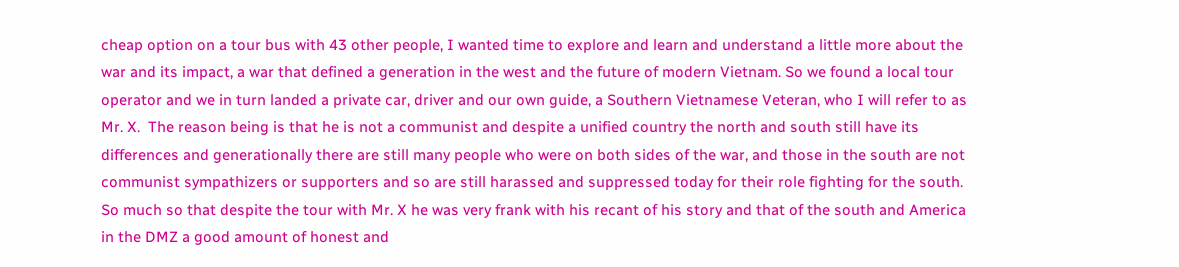cheap option on a tour bus with 43 other people, I wanted time to explore and learn and understand a little more about the war and its impact, a war that defined a generation in the west and the future of modern Vietnam. So we found a local tour operator and we in turn landed a private car, driver and our own guide, a Southern Vietnamese Veteran, who I will refer to as Mr. X.  The reason being is that he is not a communist and despite a unified country the north and south still have its differences and generationally there are still many people who were on both sides of the war, and those in the south are not communist sympathizers or supporters and so are still harassed and suppressed today for their role fighting for the south. So much so that despite the tour with Mr. X he was very frank with his recant of his story and that of the south and America in the DMZ a good amount of honest and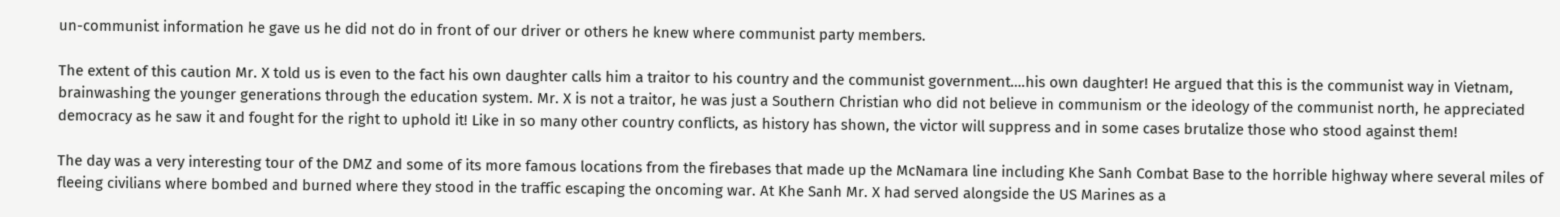un-communist information he gave us he did not do in front of our driver or others he knew where communist party members.

The extent of this caution Mr. X told us is even to the fact his own daughter calls him a traitor to his country and the communist government….his own daughter! He argued that this is the communist way in Vietnam, brainwashing the younger generations through the education system. Mr. X is not a traitor, he was just a Southern Christian who did not believe in communism or the ideology of the communist north, he appreciated democracy as he saw it and fought for the right to uphold it! Like in so many other country conflicts, as history has shown, the victor will suppress and in some cases brutalize those who stood against them!

The day was a very interesting tour of the DMZ and some of its more famous locations from the firebases that made up the McNamara line including Khe Sanh Combat Base to the horrible highway where several miles of fleeing civilians where bombed and burned where they stood in the traffic escaping the oncoming war. At Khe Sanh Mr. X had served alongside the US Marines as a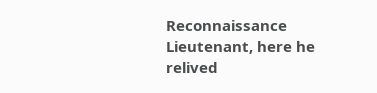Reconnaissance Lieutenant, here he relived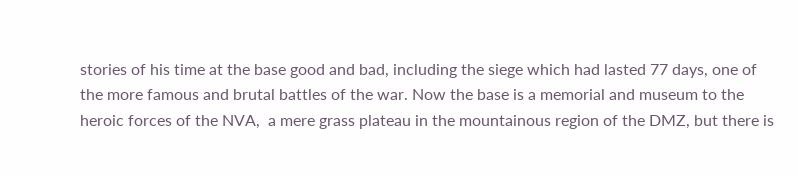stories of his time at the base good and bad, including the siege which had lasted 77 days, one of the more famous and brutal battles of the war. Now the base is a memorial and museum to the heroic forces of the NVA,  a mere grass plateau in the mountainous region of the DMZ, but there is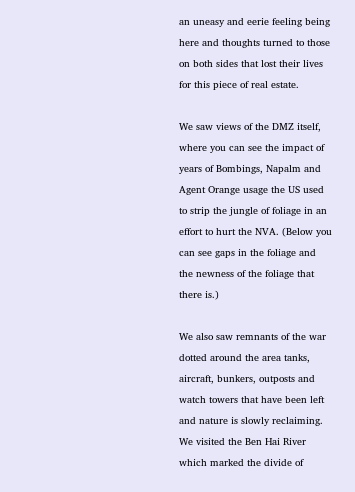an uneasy and eerie feeling being here and thoughts turned to those on both sides that lost their lives for this piece of real estate.

We saw views of the DMZ itself, where you can see the impact of years of Bombings, Napalm and Agent Orange usage the US used to strip the jungle of foliage in an effort to hurt the NVA. (Below you can see gaps in the foliage and the newness of the foliage that there is.)

We also saw remnants of the war dotted around the area tanks, aircraft, bunkers, outposts and watch towers that have been left and nature is slowly reclaiming. We visited the Ben Hai River which marked the divide of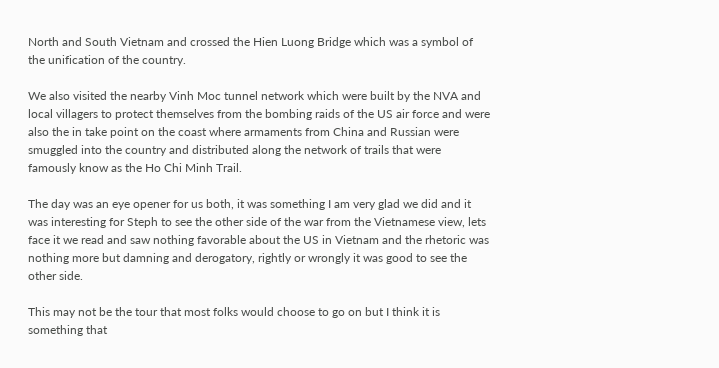North and South Vietnam and crossed the Hien Luong Bridge which was a symbol of the unification of the country.

We also visited the nearby Vinh Moc tunnel network which were built by the NVA and local villagers to protect themselves from the bombing raids of the US air force and were also the in take point on the coast where armaments from China and Russian were smuggled into the country and distributed along the network of trails that were famously know as the Ho Chi Minh Trail.

The day was an eye opener for us both, it was something I am very glad we did and it was interesting for Steph to see the other side of the war from the Vietnamese view, lets face it we read and saw nothing favorable about the US in Vietnam and the rhetoric was nothing more but damning and derogatory, rightly or wrongly it was good to see the other side.

This may not be the tour that most folks would choose to go on but I think it is something that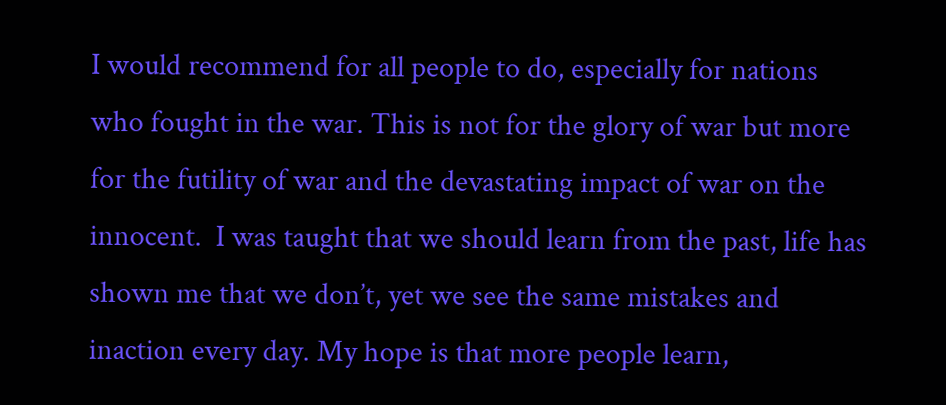I would recommend for all people to do, especially for nations who fought in the war. This is not for the glory of war but more for the futility of war and the devastating impact of war on the innocent.  I was taught that we should learn from the past, life has shown me that we don’t, yet we see the same mistakes and inaction every day. My hope is that more people learn,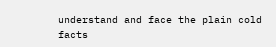understand and face the plain cold facts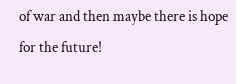of war and then maybe there is hope for the future!